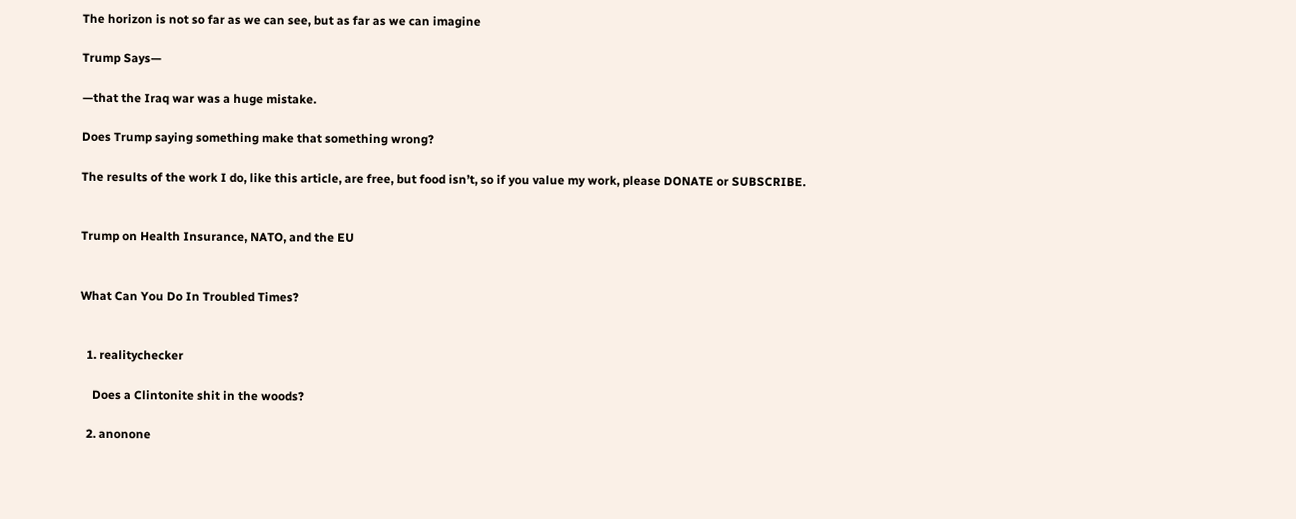The horizon is not so far as we can see, but as far as we can imagine

Trump Says—

—that the Iraq war was a huge mistake.

Does Trump saying something make that something wrong?

The results of the work I do, like this article, are free, but food isn’t, so if you value my work, please DONATE or SUBSCRIBE.


Trump on Health Insurance, NATO, and the EU


What Can You Do In Troubled Times?


  1. realitychecker

    Does a Clintonite shit in the woods?

  2. anonone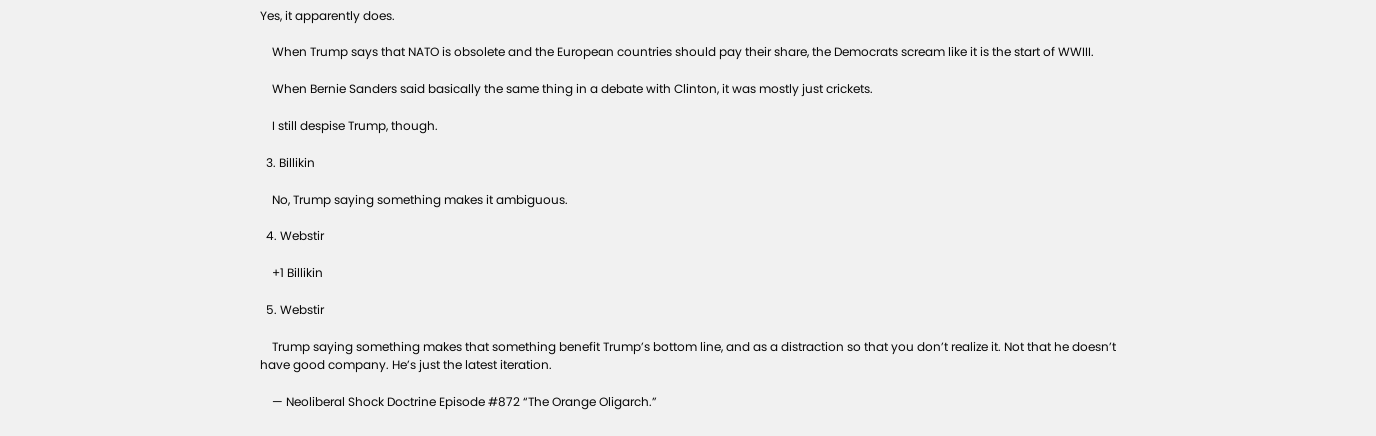Yes, it apparently does.

    When Trump says that NATO is obsolete and the European countries should pay their share, the Democrats scream like it is the start of WWIII.

    When Bernie Sanders said basically the same thing in a debate with Clinton, it was mostly just crickets.

    I still despise Trump, though.

  3. Billikin

    No, Trump saying something makes it ambiguous.

  4. Webstir

    +1 Billikin

  5. Webstir

    Trump saying something makes that something benefit Trump’s bottom line, and as a distraction so that you don’t realize it. Not that he doesn’t have good company. He’s just the latest iteration.

    — Neoliberal Shock Doctrine Episode #872 “The Orange Oligarch.”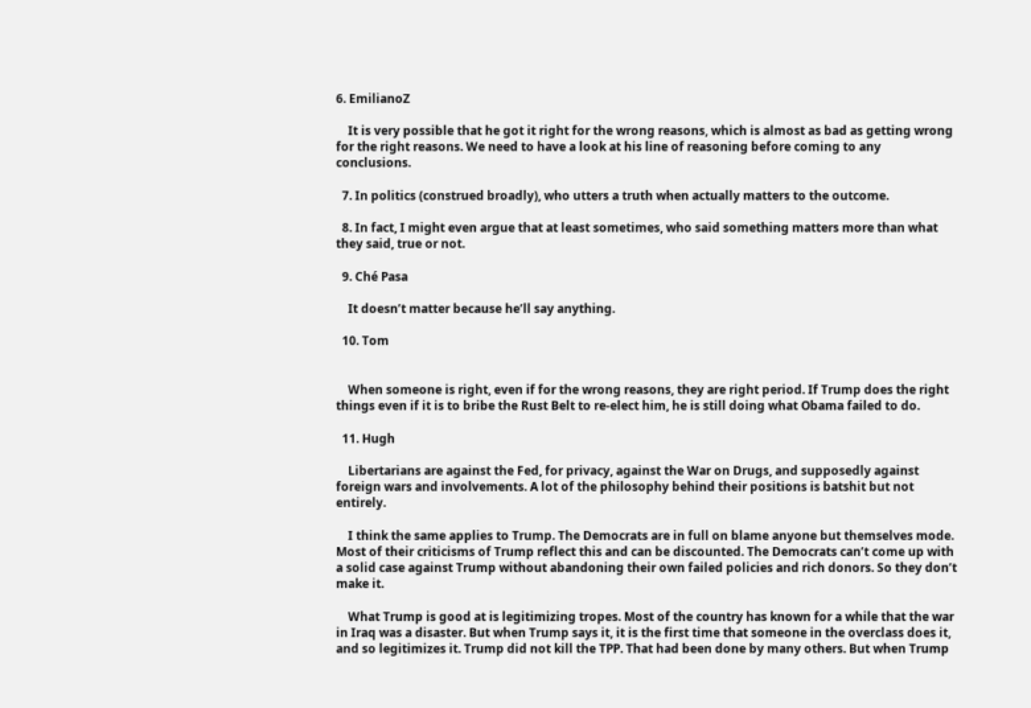6. EmilianoZ

    It is very possible that he got it right for the wrong reasons, which is almost as bad as getting wrong for the right reasons. We need to have a look at his line of reasoning before coming to any conclusions.

  7. In politics (construed broadly), who utters a truth when actually matters to the outcome.

  8. In fact, I might even argue that at least sometimes, who said something matters more than what they said, true or not.

  9. Ché Pasa

    It doesn’t matter because he’ll say anything.

  10. Tom


    When someone is right, even if for the wrong reasons, they are right period. If Trump does the right things even if it is to bribe the Rust Belt to re-elect him, he is still doing what Obama failed to do.

  11. Hugh

    Libertarians are against the Fed, for privacy, against the War on Drugs, and supposedly against foreign wars and involvements. A lot of the philosophy behind their positions is batshit but not entirely.

    I think the same applies to Trump. The Democrats are in full on blame anyone but themselves mode. Most of their criticisms of Trump reflect this and can be discounted. The Democrats can’t come up with a solid case against Trump without abandoning their own failed policies and rich donors. So they don’t make it.

    What Trump is good at is legitimizing tropes. Most of the country has known for a while that the war in Iraq was a disaster. But when Trump says it, it is the first time that someone in the overclass does it, and so legitimizes it. Trump did not kill the TPP. That had been done by many others. But when Trump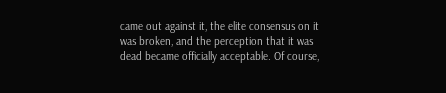came out against it, the elite consensus on it was broken, and the perception that it was dead became officially acceptable. Of course,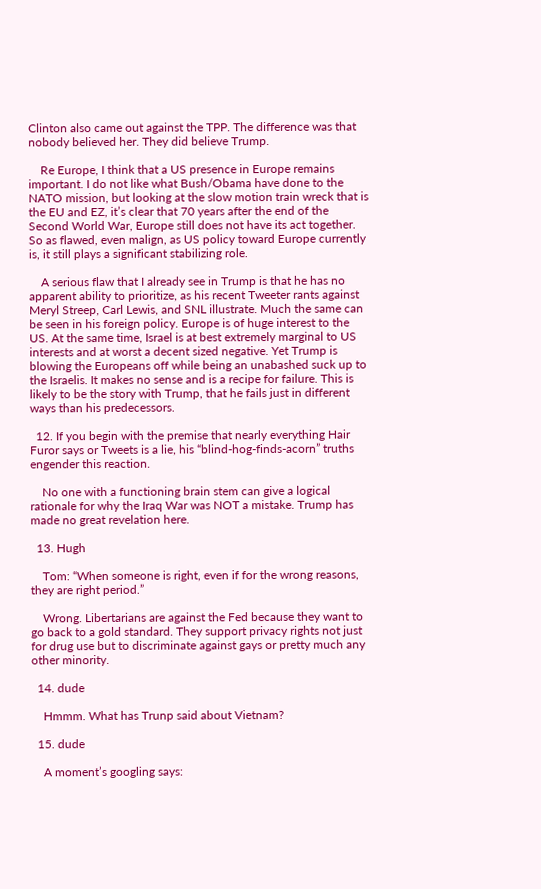Clinton also came out against the TPP. The difference was that nobody believed her. They did believe Trump.

    Re Europe, I think that a US presence in Europe remains important. I do not like what Bush/Obama have done to the NATO mission, but looking at the slow motion train wreck that is the EU and EZ, it’s clear that 70 years after the end of the Second World War, Europe still does not have its act together. So as flawed, even malign, as US policy toward Europe currently is, it still plays a significant stabilizing role.

    A serious flaw that I already see in Trump is that he has no apparent ability to prioritize, as his recent Tweeter rants against Meryl Streep, Carl Lewis, and SNL illustrate. Much the same can be seen in his foreign policy. Europe is of huge interest to the US. At the same time, Israel is at best extremely marginal to US interests and at worst a decent sized negative. Yet Trump is blowing the Europeans off while being an unabashed suck up to the Israelis. It makes no sense and is a recipe for failure. This is likely to be the story with Trump, that he fails just in different ways than his predecessors.

  12. If you begin with the premise that nearly everything Hair Furor says or Tweets is a lie, his “blind-hog-finds-acorn” truths engender this reaction.

    No one with a functioning brain stem can give a logical rationale for why the Iraq War was NOT a mistake. Trump has made no great revelation here.

  13. Hugh

    Tom: “When someone is right, even if for the wrong reasons, they are right period.”

    Wrong. Libertarians are against the Fed because they want to go back to a gold standard. They support privacy rights not just for drug use but to discriminate against gays or pretty much any other minority.

  14. dude

    Hmmm. What has Trunp said about Vietnam?

  15. dude

    A moment’s googling says: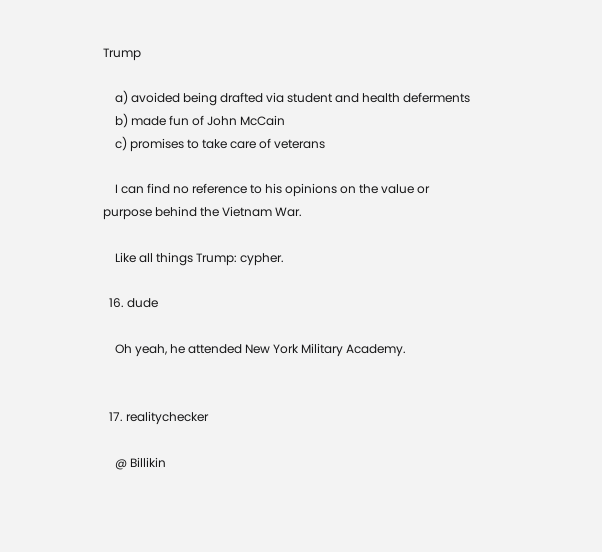Trump

    a) avoided being drafted via student and health deferments
    b) made fun of John McCain
    c) promises to take care of veterans

    I can find no reference to his opinions on the value or purpose behind the Vietnam War.

    Like all things Trump: cypher.

  16. dude

    Oh yeah, he attended New York Military Academy.


  17. realitychecker

    @ Billikin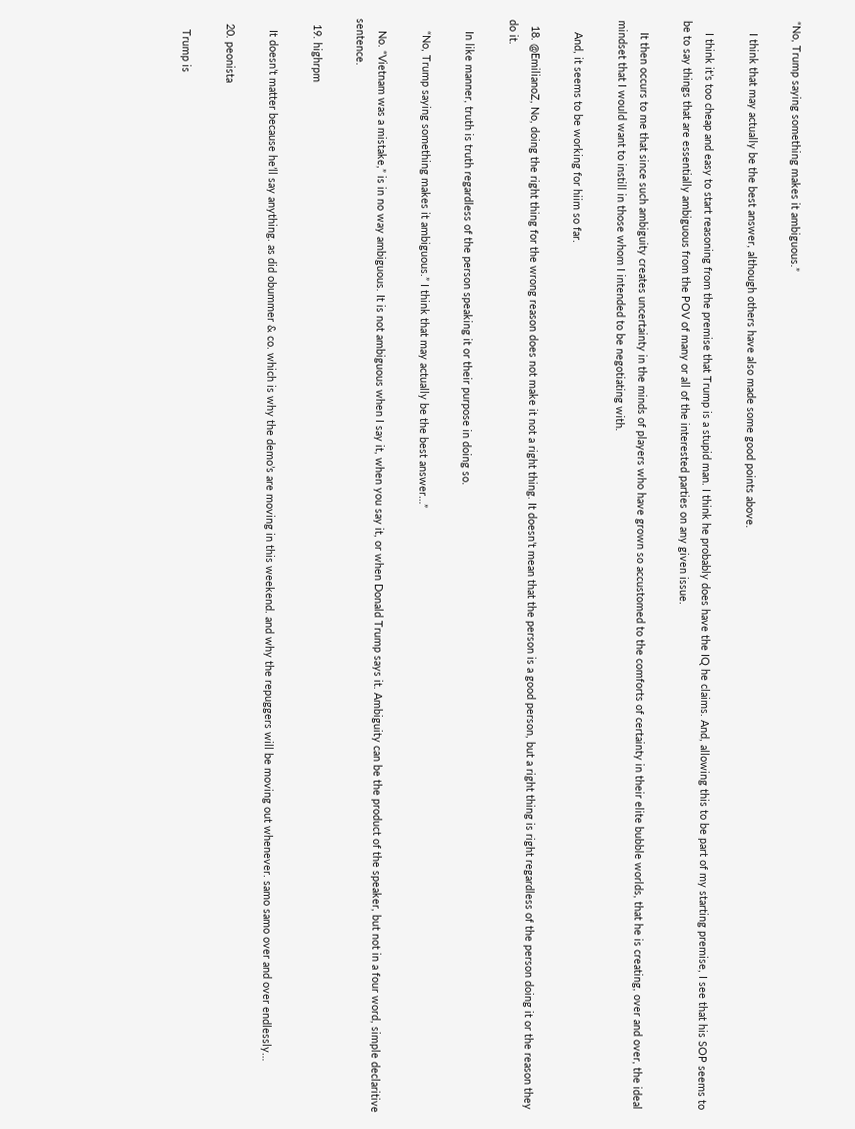“No, Trump saying something makes it ambiguous.”

    I think that may actually be the best answer, although others have also made some good points above.

    I think it’s too cheap and easy to start reasoning from the premise that Trump is a stupid man. I think he probably does have the IQ he claims. And, allowing this to be part of my starting premise, I see that his SOP seems to be to say things that are essentially ambiguous from the POV of many or all of the interested parties on any given issue.

    It then occurs to me that since such ambiguity creates uncertainty in the minds of players who have grown so accustomed to the comforts of certainty in their elite bubble worlds, that he is creating, over and over, the ideal mindset that I would want to instill in those whom I intended to be negotiating with.

    And, it seems to be working for hiim so far.

  18. @EmilianoZ, No, doing the right thing for the wrong reason does not make it not a right thing. It doesn’t mean that the person is a good person, but a right thing is right regardless of the person doing it or the reason they do it.

    In like manner, truth is truth regardless of the person speaking it or their purpose in doing so.

    “No, Trump saying something makes it ambiguous.” I think that may actually be the best answer…”

    No. “Vietnam was a mistake,” is in no way ambiguous. It is not ambiguous when I say it, when you say it, or when Donald Trump says it. Ambiguity can be the product of the speaker, but not in a four word, simple declaritive sentence.

  19. highrpm

    It doesn’t matter because he’ll say anything. as did obummer & co. which is why the demo’s are moving in this weekend. and why the repuggers will be moving out whenever. samo samo over and over endlessly…

  20. peonista

    Trump is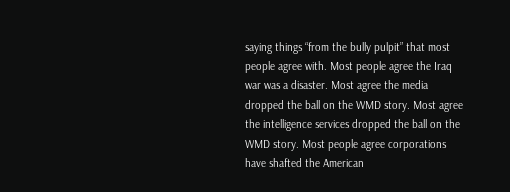saying things “from the bully pulpit” that most people agree with. Most people agree the Iraq war was a disaster. Most agree the media dropped the ball on the WMD story. Most agree the intelligence services dropped the ball on the WMD story. Most people agree corporations have shafted the American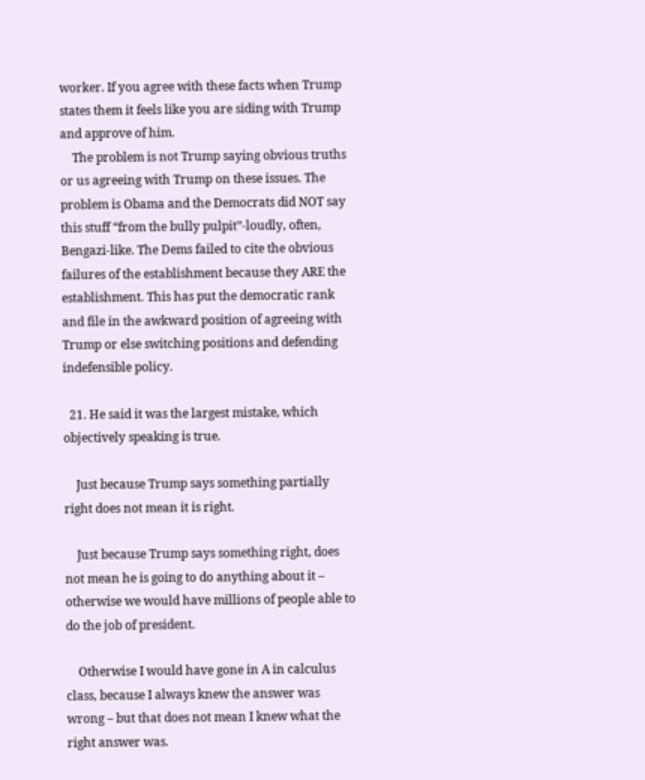worker. If you agree with these facts when Trump states them it feels like you are siding with Trump and approve of him.
    The problem is not Trump saying obvious truths or us agreeing with Trump on these issues. The problem is Obama and the Democrats did NOT say this stuff “from the bully pulpit”-loudly, often, Bengazi-like. The Dems failed to cite the obvious failures of the establishment because they ARE the establishment. This has put the democratic rank and file in the awkward position of agreeing with Trump or else switching positions and defending indefensible policy.

  21. He said it was the largest mistake, which objectively speaking is true.

    Just because Trump says something partially right does not mean it is right.

    Just because Trump says something right, does not mean he is going to do anything about it – otherwise we would have millions of people able to do the job of president.

    Otherwise I would have gone in A in calculus class, because I always knew the answer was wrong – but that does not mean I knew what the right answer was.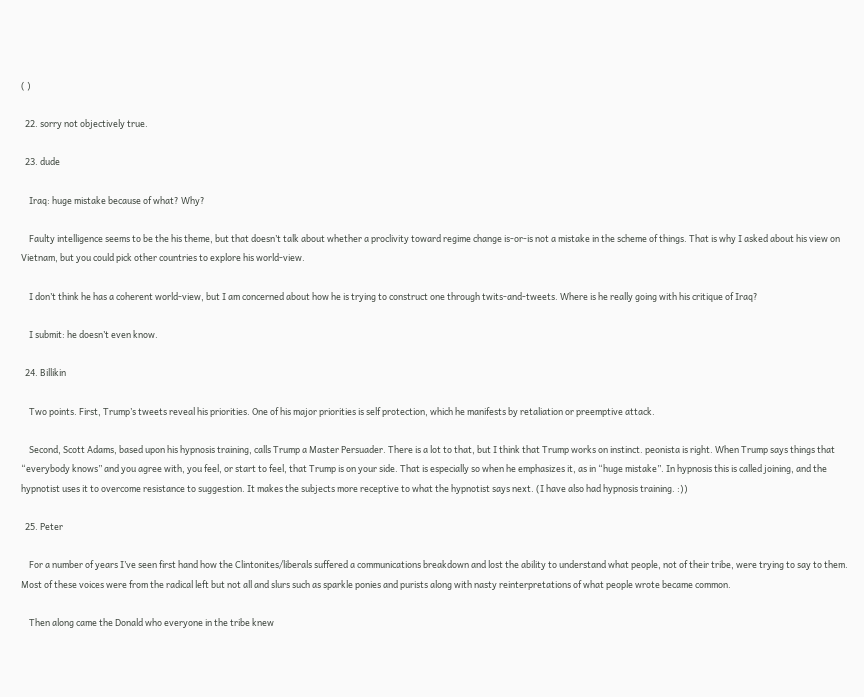( )

  22. sorry not objectively true.

  23. dude

    Iraq: huge mistake because of what? Why?

    Faulty intelligence seems to be the his theme, but that doesn’t talk about whether a proclivity toward regime change is-or-is not a mistake in the scheme of things. That is why I asked about his view on Vietnam, but you could pick other countries to explore his world-view.

    I don’t think he has a coherent world-view, but I am concerned about how he is trying to construct one through twits-and-tweets. Where is he really going with his critique of Iraq?

    I submit: he doesn’t even know.

  24. Billikin

    Two points. First, Trump’s tweets reveal his priorities. One of his major priorities is self protection, which he manifests by retaliation or preemptive attack.

    Second, Scott Adams, based upon his hypnosis training, calls Trump a Master Persuader. There is a lot to that, but I think that Trump works on instinct. peonista is right. When Trump says things that “everybody knows” and you agree with, you feel, or start to feel, that Trump is on your side. That is especially so when he emphasizes it, as in “huge mistake”. In hypnosis this is called joining, and the hypnotist uses it to overcome resistance to suggestion. It makes the subjects more receptive to what the hypnotist says next. (I have also had hypnosis training. :))

  25. Peter

    For a number of years I’ve seen first hand how the Clintonites/liberals suffered a communications breakdown and lost the ability to understand what people, not of their tribe, were trying to say to them. Most of these voices were from the radical left but not all and slurs such as sparkle ponies and purists along with nasty reinterpretations of what people wrote became common.

    Then along came the Donald who everyone in the tribe knew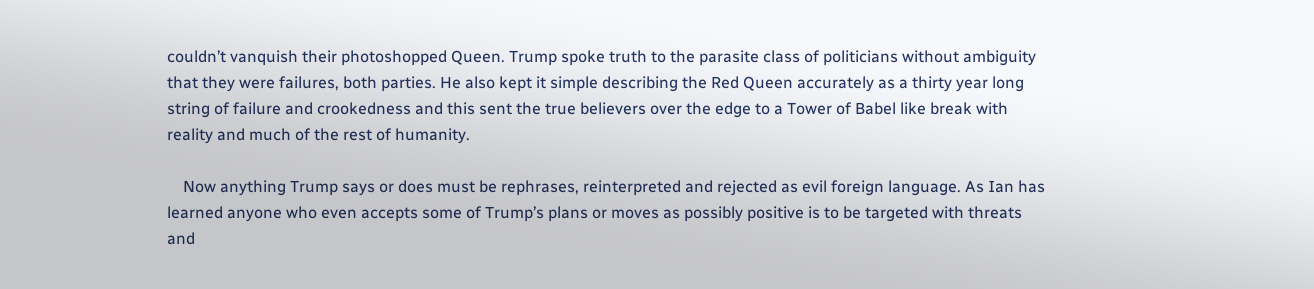couldn’t vanquish their photoshopped Queen. Trump spoke truth to the parasite class of politicians without ambiguity that they were failures, both parties. He also kept it simple describing the Red Queen accurately as a thirty year long string of failure and crookedness and this sent the true believers over the edge to a Tower of Babel like break with reality and much of the rest of humanity.

    Now anything Trump says or does must be rephrases, reinterpreted and rejected as evil foreign language. As Ian has learned anyone who even accepts some of Trump’s plans or moves as possibly positive is to be targeted with threats and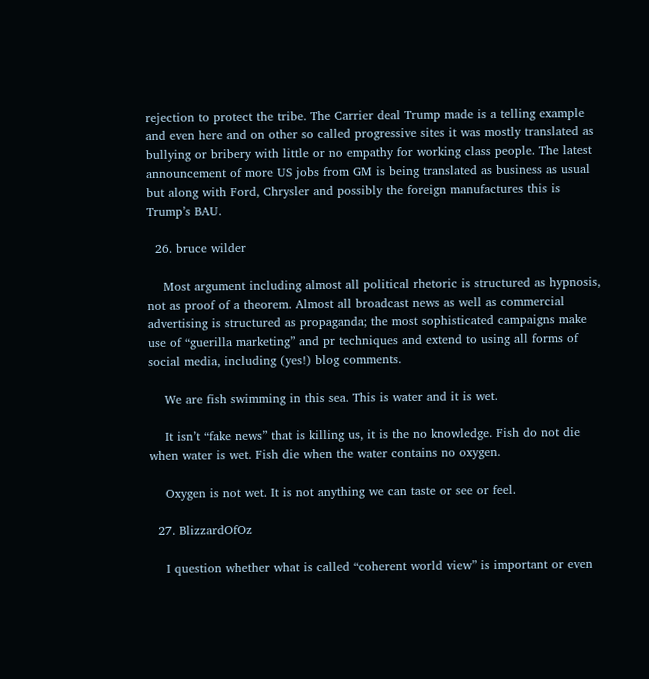rejection to protect the tribe. The Carrier deal Trump made is a telling example and even here and on other so called progressive sites it was mostly translated as bullying or bribery with little or no empathy for working class people. The latest announcement of more US jobs from GM is being translated as business as usual but along with Ford, Chrysler and possibly the foreign manufactures this is Trump’s BAU.

  26. bruce wilder

    Most argument including almost all political rhetoric is structured as hypnosis, not as proof of a theorem. Almost all broadcast news as well as commercial advertising is structured as propaganda; the most sophisticated campaigns make use of “guerilla marketing” and pr techniques and extend to using all forms of social media, including (yes!) blog comments.

    We are fish swimming in this sea. This is water and it is wet.

    It isn’t “fake news” that is killing us, it is the no knowledge. Fish do not die when water is wet. Fish die when the water contains no oxygen.

    Oxygen is not wet. It is not anything we can taste or see or feel.

  27. BlizzardOfOz

    I question whether what is called “coherent world view” is important or even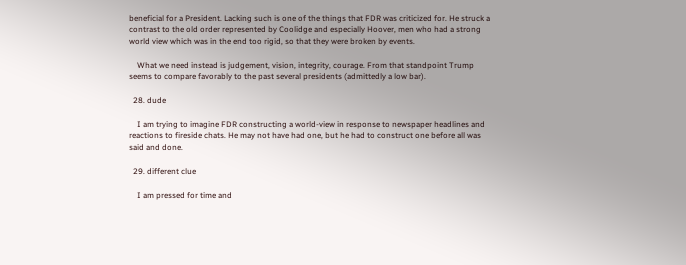beneficial for a President. Lacking such is one of the things that FDR was criticized for. He struck a contrast to the old order represented by Coolidge and especially Hoover, men who had a strong world view which was in the end too rigid, so that they were broken by events.

    What we need instead is judgement, vision, integrity, courage. From that standpoint Trump seems to compare favorably to the past several presidents (admittedly a low bar).

  28. dude

    I am trying to imagine FDR constructing a world-view in response to newspaper headlines and reactions to fireside chats. He may not have had one, but he had to construct one before all was said and done.

  29. different clue

    I am pressed for time and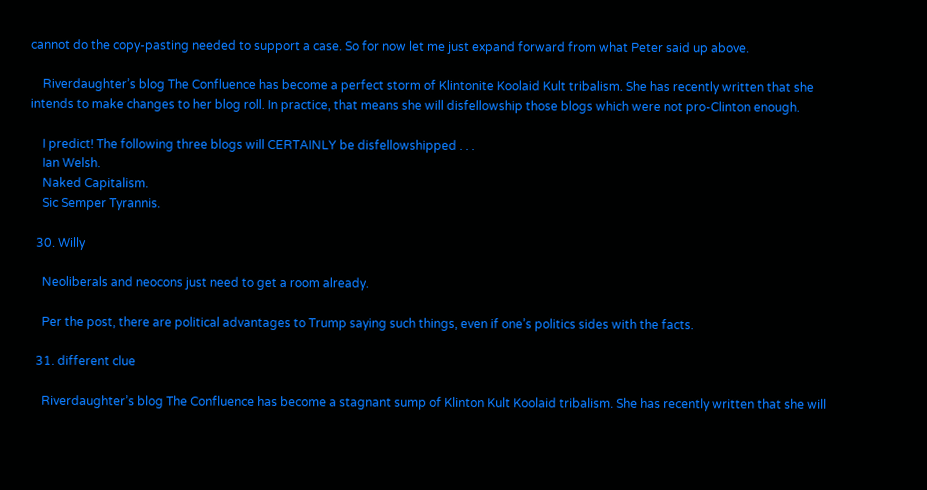cannot do the copy-pasting needed to support a case. So for now let me just expand forward from what Peter said up above.

    Riverdaughter’s blog The Confluence has become a perfect storm of Klintonite Koolaid Kult tribalism. She has recently written that she intends to make changes to her blog roll. In practice, that means she will disfellowship those blogs which were not pro-Clinton enough.

    I predict! The following three blogs will CERTAINLY be disfellowshipped . . .
    Ian Welsh.
    Naked Capitalism.
    Sic Semper Tyrannis.

  30. Willy

    Neoliberals and neocons just need to get a room already.

    Per the post, there are political advantages to Trump saying such things, even if one’s politics sides with the facts.

  31. different clue

    Riverdaughter’s blog The Confluence has become a stagnant sump of Klinton Kult Koolaid tribalism. She has recently written that she will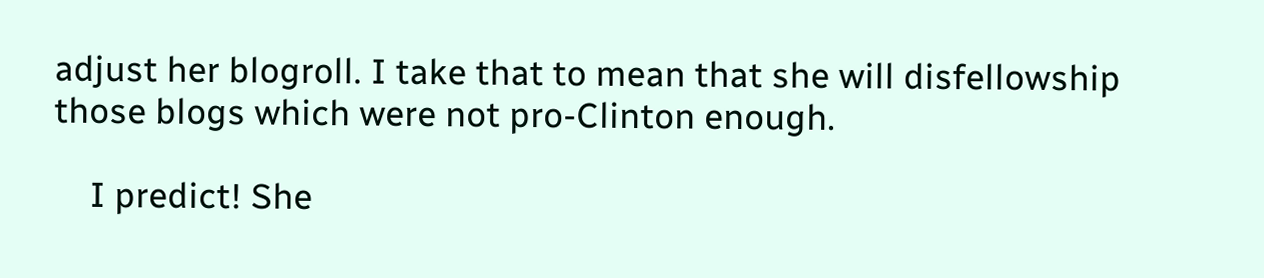adjust her blogroll. I take that to mean that she will disfellowship those blogs which were not pro-Clinton enough.

    I predict! She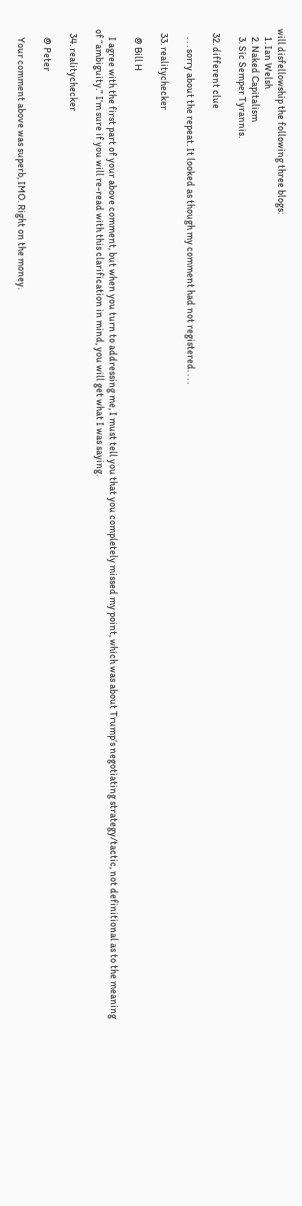will disfellowship the following three blogs:
    1. Ian Welsh
    2. Naked Capitalism
    3. Sic Semper Tyrannis.

  32. different clue

    . . . sorry about the repeat. It looked as though my comment had not registered. . . .

  33. realitychecker

    @ Bill H

    I agree with the first part of your above comment, but when you turn to addressing me, I must tell you that you completely missed my point, which was about Trump’s negotiating strategy/tactic, not definitional as to the meaning of “ambiguity.” I’m sure if you will re-read with this clarification in mind, you will get what I was saying.

  34. realitychecker

    @ Peter

    Your comment above was superb, IMO. Right on the money.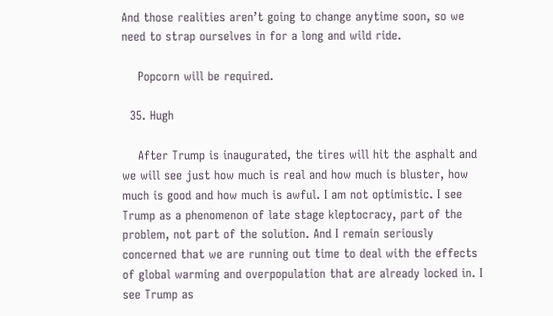And those realities aren’t going to change anytime soon, so we need to strap ourselves in for a long and wild ride.

    Popcorn will be required.

  35. Hugh

    After Trump is inaugurated, the tires will hit the asphalt and we will see just how much is real and how much is bluster, how much is good and how much is awful. I am not optimistic. I see Trump as a phenomenon of late stage kleptocracy, part of the problem, not part of the solution. And I remain seriously concerned that we are running out time to deal with the effects of global warming and overpopulation that are already locked in. I see Trump as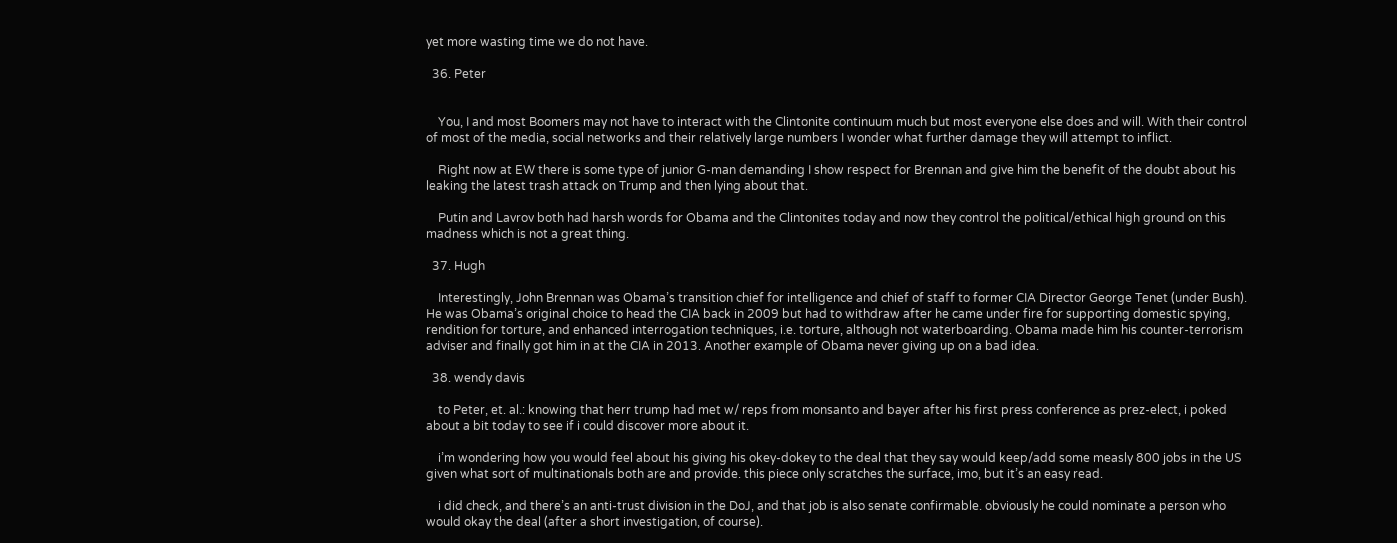yet more wasting time we do not have.

  36. Peter


    You, I and most Boomers may not have to interact with the Clintonite continuum much but most everyone else does and will. With their control of most of the media, social networks and their relatively large numbers I wonder what further damage they will attempt to inflict.

    Right now at EW there is some type of junior G-man demanding I show respect for Brennan and give him the benefit of the doubt about his leaking the latest trash attack on Trump and then lying about that.

    Putin and Lavrov both had harsh words for Obama and the Clintonites today and now they control the political/ethical high ground on this madness which is not a great thing.

  37. Hugh

    Interestingly, John Brennan was Obama’s transition chief for intelligence and chief of staff to former CIA Director George Tenet (under Bush). He was Obama’s original choice to head the CIA back in 2009 but had to withdraw after he came under fire for supporting domestic spying, rendition for torture, and enhanced interrogation techniques, i.e. torture, although not waterboarding. Obama made him his counter-terrorism adviser and finally got him in at the CIA in 2013. Another example of Obama never giving up on a bad idea.

  38. wendy davis

    to Peter, et. al.: knowing that herr trump had met w/ reps from monsanto and bayer after his first press conference as prez-elect, i poked about a bit today to see if i could discover more about it.

    i’m wondering how you would feel about his giving his okey-dokey to the deal that they say would keep/add some measly 800 jobs in the US given what sort of multinationals both are and provide. this piece only scratches the surface, imo, but it’s an easy read.

    i did check, and there’s an anti-trust division in the DoJ, and that job is also senate confirmable. obviously he could nominate a person who would okay the deal (after a short investigation, of course).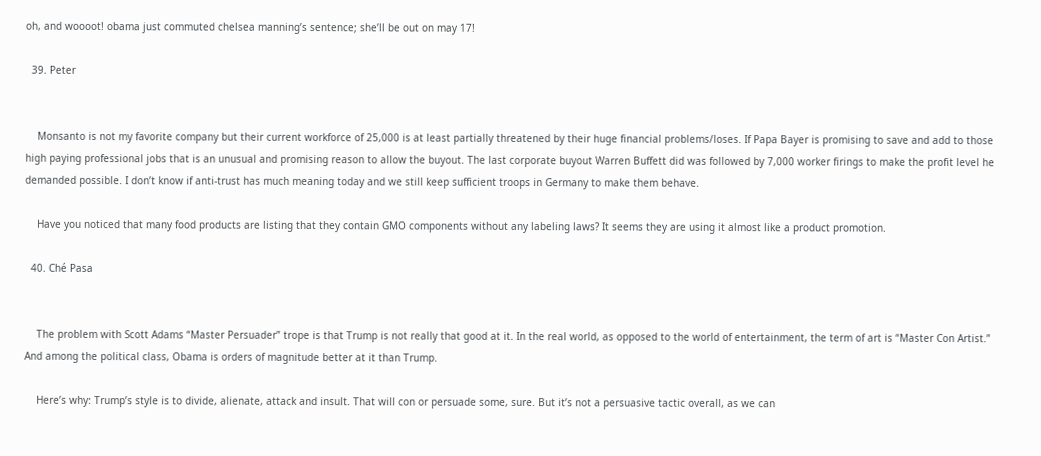oh, and woooot! obama just commuted chelsea manning’s sentence; she’ll be out on may 17!

  39. Peter


    Monsanto is not my favorite company but their current workforce of 25,000 is at least partially threatened by their huge financial problems/loses. If Papa Bayer is promising to save and add to those high paying professional jobs that is an unusual and promising reason to allow the buyout. The last corporate buyout Warren Buffett did was followed by 7,000 worker firings to make the profit level he demanded possible. I don’t know if anti-trust has much meaning today and we still keep sufficient troops in Germany to make them behave.

    Have you noticed that many food products are listing that they contain GMO components without any labeling laws? It seems they are using it almost like a product promotion.

  40. Ché Pasa


    The problem with Scott Adams “Master Persuader” trope is that Trump is not really that good at it. In the real world, as opposed to the world of entertainment, the term of art is “Master Con Artist.” And among the political class, Obama is orders of magnitude better at it than Trump.

    Here’s why: Trump’s style is to divide, alienate, attack and insult. That will con or persuade some, sure. But it’s not a persuasive tactic overall, as we can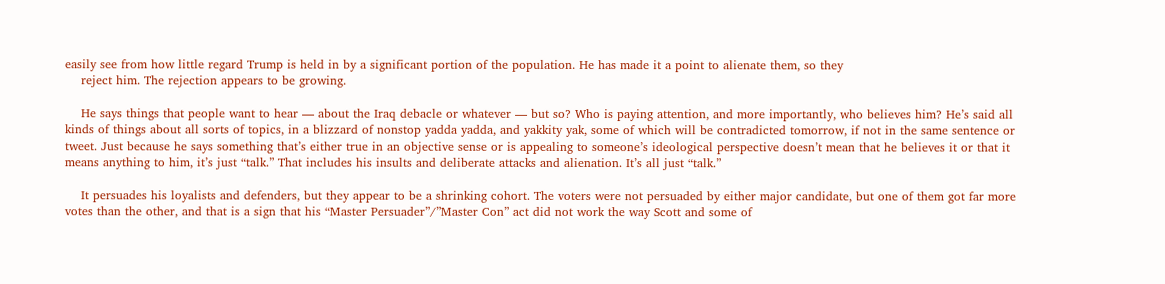easily see from how little regard Trump is held in by a significant portion of the population. He has made it a point to alienate them, so they
    reject him. The rejection appears to be growing.

    He says things that people want to hear — about the Iraq debacle or whatever — but so? Who is paying attention, and more importantly, who believes him? He’s said all kinds of things about all sorts of topics, in a blizzard of nonstop yadda yadda, and yakkity yak, some of which will be contradicted tomorrow, if not in the same sentence or tweet. Just because he says something that’s either true in an objective sense or is appealing to someone’s ideological perspective doesn’t mean that he believes it or that it means anything to him, it’s just “talk.” That includes his insults and deliberate attacks and alienation. It’s all just “talk.”

    It persuades his loyalists and defenders, but they appear to be a shrinking cohort. The voters were not persuaded by either major candidate, but one of them got far more votes than the other, and that is a sign that his “Master Persuader”/”Master Con” act did not work the way Scott and some of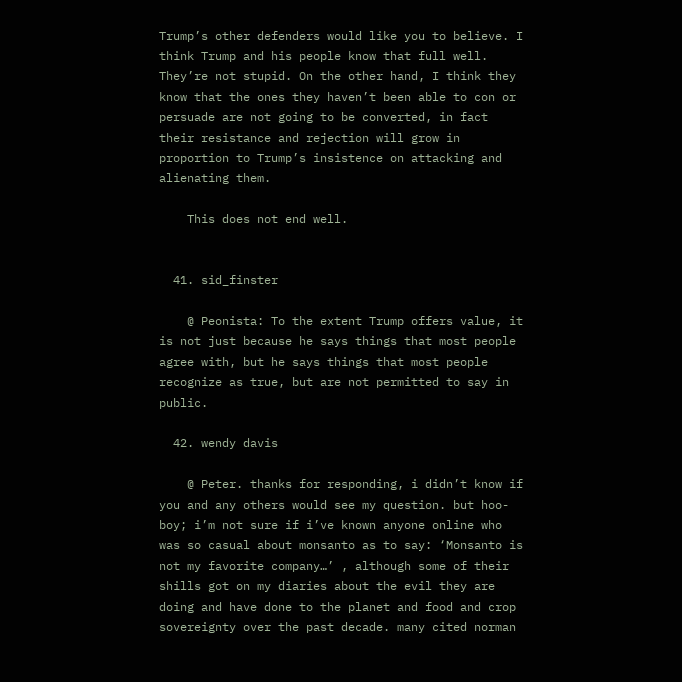Trump’s other defenders would like you to believe. I think Trump and his people know that full well. They’re not stupid. On the other hand, I think they know that the ones they haven’t been able to con or persuade are not going to be converted, in fact their resistance and rejection will grow in proportion to Trump’s insistence on attacking and alienating them.

    This does not end well.


  41. sid_finster

    @ Peonista: To the extent Trump offers value, it is not just because he says things that most people agree with, but he says things that most people recognize as true, but are not permitted to say in public.

  42. wendy davis

    @ Peter. thanks for responding, i didn’t know if you and any others would see my question. but hoo-boy; i’m not sure if i’ve known anyone online who was so casual about monsanto as to say: ‘Monsanto is not my favorite company…’ , although some of their shills got on my diaries about the evil they are doing and have done to the planet and food and crop sovereignty over the past decade. many cited norman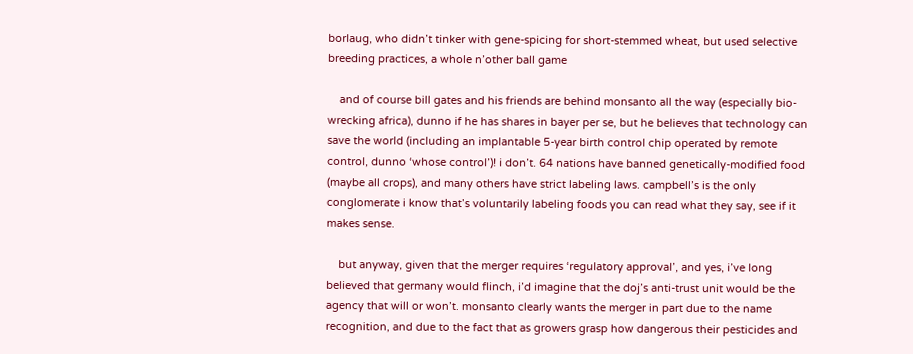borlaug, who didn’t tinker with gene-spicing for short-stemmed wheat, but used selective breeding practices, a whole n’other ball game

    and of course bill gates and his friends are behind monsanto all the way (especially bio-wrecking africa), dunno if he has shares in bayer per se, but he believes that technology can save the world (including an implantable 5-year birth control chip operated by remote control, dunno ‘whose control’)! i don’t. 64 nations have banned genetically-modified food (maybe all crops), and many others have strict labeling laws. campbell’s is the only conglomerate i know that’s voluntarily labeling foods you can read what they say, see if it makes sense.

    but anyway, given that the merger requires ‘regulatory approval’, and yes, i’ve long believed that germany would flinch, i’d imagine that the doj’s anti-trust unit would be the agency that will or won’t. monsanto clearly wants the merger in part due to the name recognition, and due to the fact that as growers grasp how dangerous their pesticides and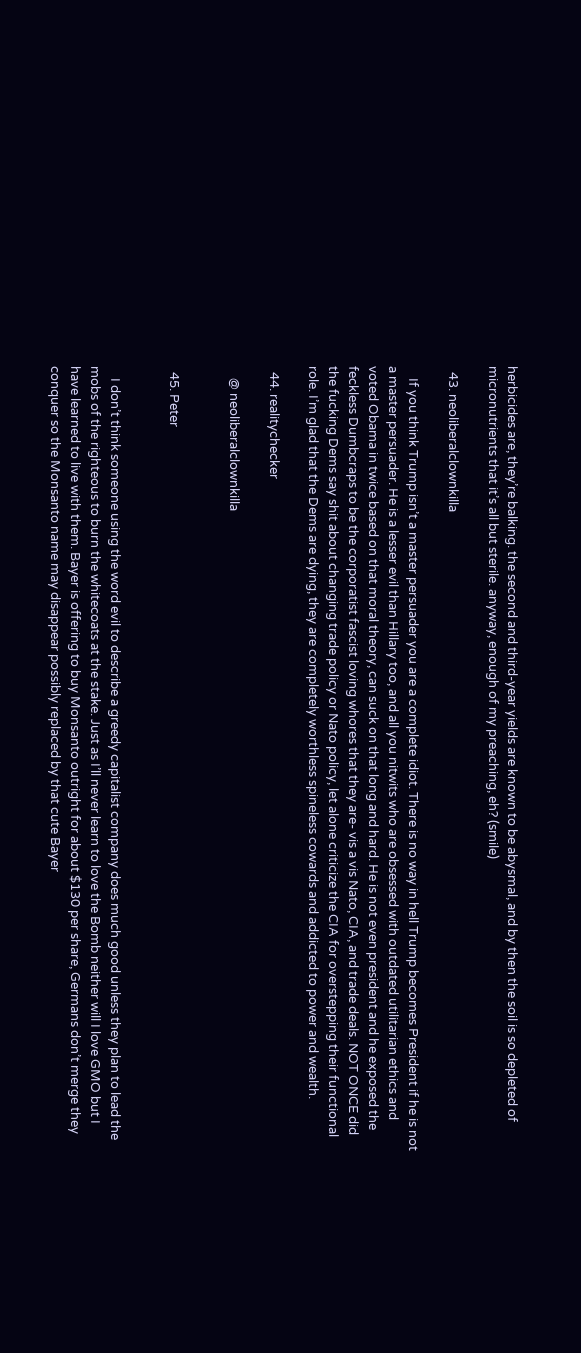herbicides are, they’re balking. the second and third-year yields are known to be abysmal, and by then the soil is so depleted of micronutrients that it’s all but sterile. anyway, enough of my preaching, eh? (smile)

  43. neoliberalclownkilla

    If you think Trump isn’t a master persuader you are a complete idiot. There is no way in hell Trump becomes President if he is not a master persuader. He is a lesser evil than Hillary too, and all you nitwits who are obsessed with outdated utilitarian ethics and voted Obama in twice based on that moral theory, can suck on that long and hard. He is not even president and he exposed the feckless Dumbcraps to be the corporatist fascist loving whores that they are- vis a vis Nato, CIA, and trade deals. NOT ONCE did the fucking Dems say shit about changing trade policy or Nato policy, let alone criticize the CIA for overstepping their functional role. I’m glad that the Dems are dying, they are completely worthless spineless cowards and addicted to power and wealth.

  44. realitychecker

    @ neoliberalclownkilla


  45. Peter


    I don’t think someone using the word evil to describe a greedy capitalist company does much good unless they plan to lead the mobs of the righteous to burn the whitecoats at the stake. Just as I’ll never learn to love the Bomb neither will I love GMO but I have learned to live with them. Bayer is offering to buy Monsanto outright for about $130 per share, Germans don’t merge they conquer so the Monsanto name may disappear possibly replaced by that cute Bayer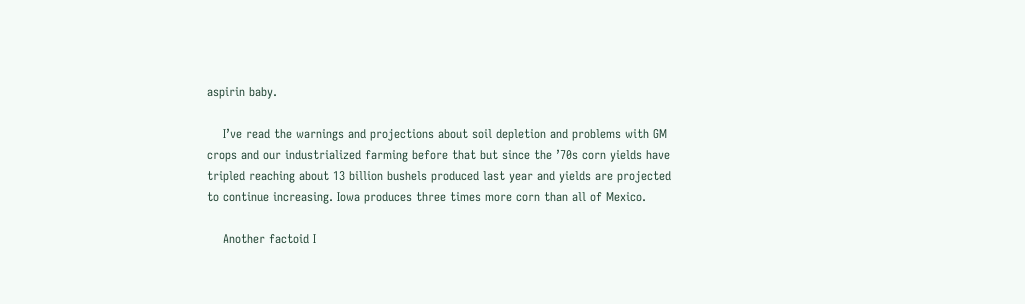aspirin baby.

    I’ve read the warnings and projections about soil depletion and problems with GM crops and our industrialized farming before that but since the ’70s corn yields have tripled reaching about 13 billion bushels produced last year and yields are projected to continue increasing. Iowa produces three times more corn than all of Mexico.

    Another factoid I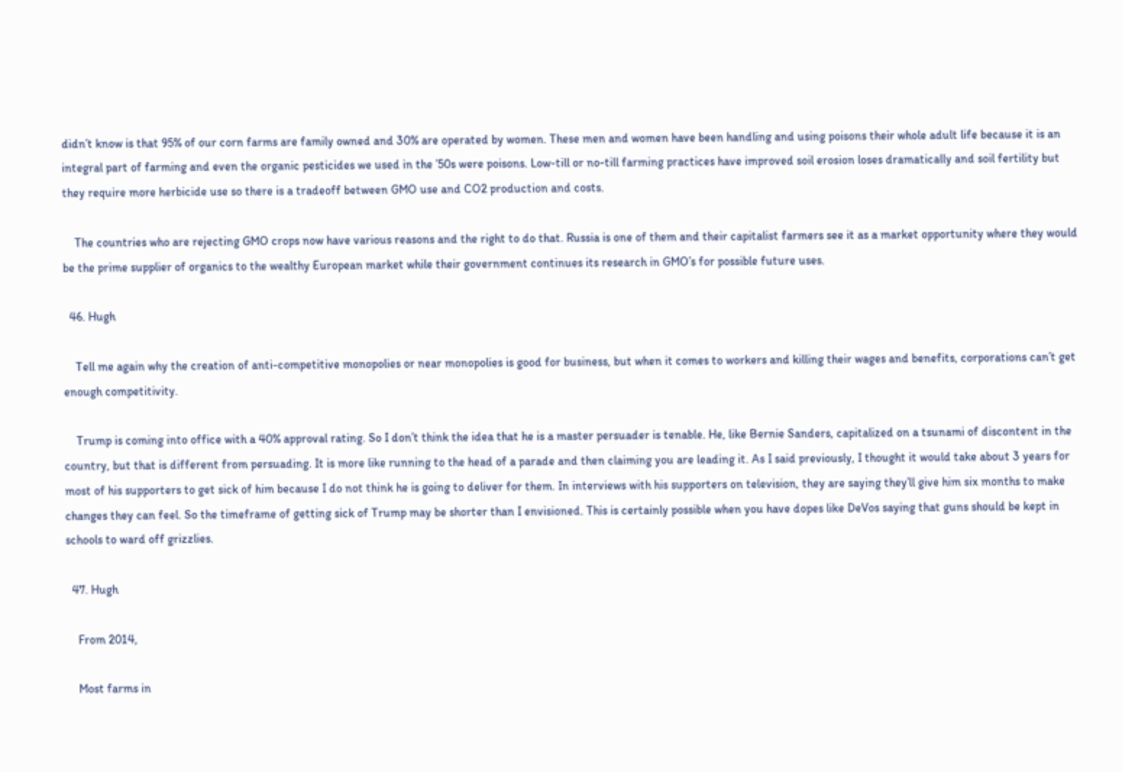didn’t know is that 95% of our corn farms are family owned and 30% are operated by women. These men and women have been handling and using poisons their whole adult life because it is an integral part of farming and even the organic pesticides we used in the ’50s were poisons. Low-till or no-till farming practices have improved soil erosion loses dramatically and soil fertility but they require more herbicide use so there is a tradeoff between GMO use and CO2 production and costs.

    The countries who are rejecting GMO crops now have various reasons and the right to do that. Russia is one of them and their capitalist farmers see it as a market opportunity where they would be the prime supplier of organics to the wealthy European market while their government continues its research in GMO’s for possible future uses.

  46. Hugh

    Tell me again why the creation of anti-competitive monopolies or near monopolies is good for business, but when it comes to workers and killing their wages and benefits, corporations can’t get enough competitivity.

    Trump is coming into office with a 40% approval rating. So I don’t think the idea that he is a master persuader is tenable. He, like Bernie Sanders, capitalized on a tsunami of discontent in the country, but that is different from persuading. It is more like running to the head of a parade and then claiming you are leading it. As I said previously, I thought it would take about 3 years for most of his supporters to get sick of him because I do not think he is going to deliver for them. In interviews with his supporters on television, they are saying they’ll give him six months to make changes they can feel. So the timeframe of getting sick of Trump may be shorter than I envisioned. This is certainly possible when you have dopes like DeVos saying that guns should be kept in schools to ward off grizzlies.

  47. Hugh

    From 2014,

    Most farms in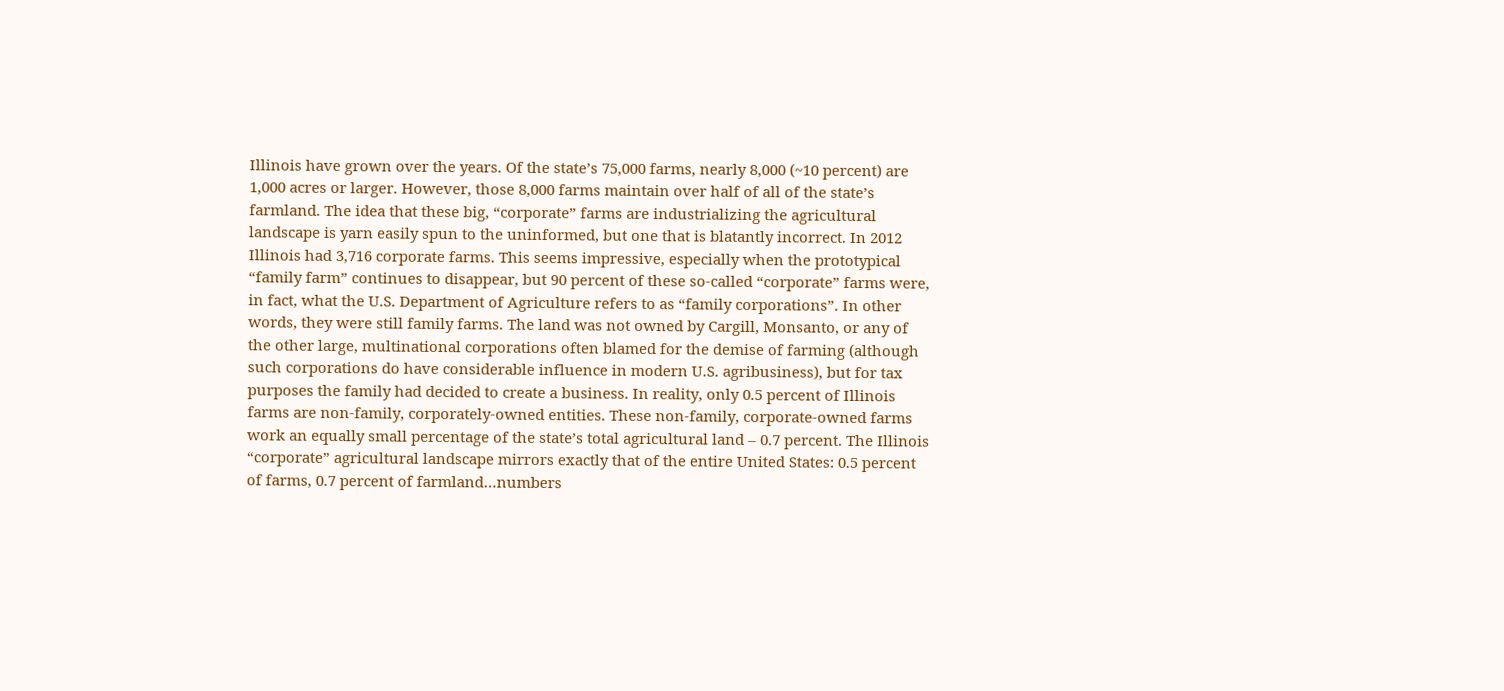Illinois have grown over the years. Of the state’s 75,000 farms, nearly 8,000 (~10 percent) are 1,000 acres or larger. However, those 8,000 farms maintain over half of all of the state’s farmland. The idea that these big, “corporate” farms are industrializing the agricultural landscape is yarn easily spun to the uninformed, but one that is blatantly incorrect. In 2012 Illinois had 3,716 corporate farms. This seems impressive, especially when the prototypical “family farm” continues to disappear, but 90 percent of these so-called “corporate” farms were, in fact, what the U.S. Department of Agriculture refers to as “family corporations”. In other words, they were still family farms. The land was not owned by Cargill, Monsanto, or any of the other large, multinational corporations often blamed for the demise of farming (although such corporations do have considerable influence in modern U.S. agribusiness), but for tax purposes the family had decided to create a business. In reality, only 0.5 percent of Illinois farms are non-family, corporately-owned entities. These non-family, corporate-owned farms work an equally small percentage of the state’s total agricultural land – 0.7 percent. The Illinois “corporate” agricultural landscape mirrors exactly that of the entire United States: 0.5 percent of farms, 0.7 percent of farmland…numbers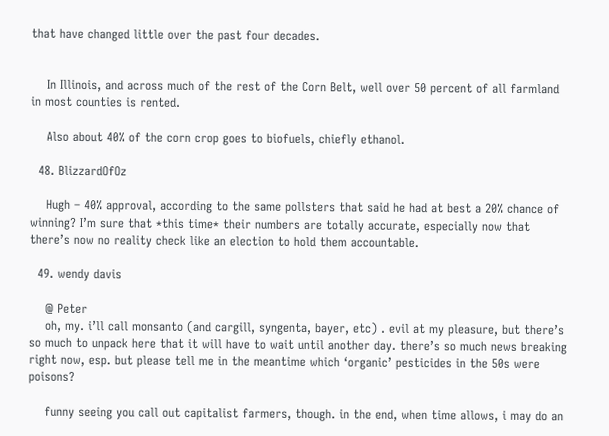that have changed little over the past four decades.


    In Illinois, and across much of the rest of the Corn Belt, well over 50 percent of all farmland in most counties is rented.

    Also about 40% of the corn crop goes to biofuels, chiefly ethanol.

  48. BlizzardOfOz

    Hugh – 40% approval, according to the same pollsters that said he had at best a 20% chance of winning? I’m sure that *this time* their numbers are totally accurate, especially now that there’s now no reality check like an election to hold them accountable.

  49. wendy davis

    @ Peter
    oh, my. i’ll call monsanto (and cargill, syngenta, bayer, etc) . evil at my pleasure, but there’s so much to unpack here that it will have to wait until another day. there’s so much news breaking right now, esp. but please tell me in the meantime which ‘organic’ pesticides in the 50s were poisons?

    funny seeing you call out capitalist farmers, though. in the end, when time allows, i may do an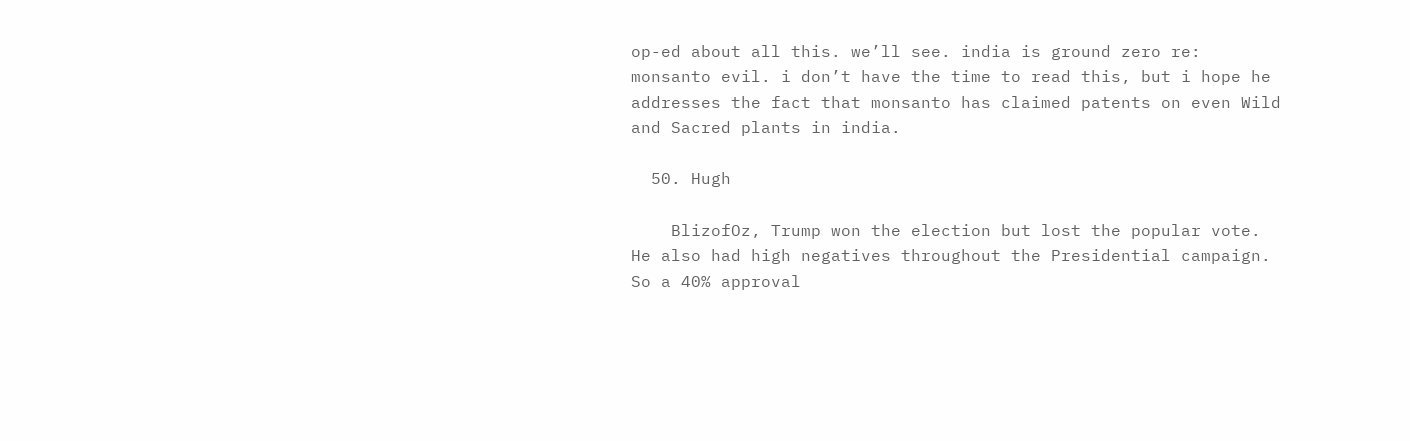op-ed about all this. we’ll see. india is ground zero re: monsanto evil. i don’t have the time to read this, but i hope he addresses the fact that monsanto has claimed patents on even Wild and Sacred plants in india.

  50. Hugh

    BlizofOz, Trump won the election but lost the popular vote. He also had high negatives throughout the Presidential campaign. So a 40% approval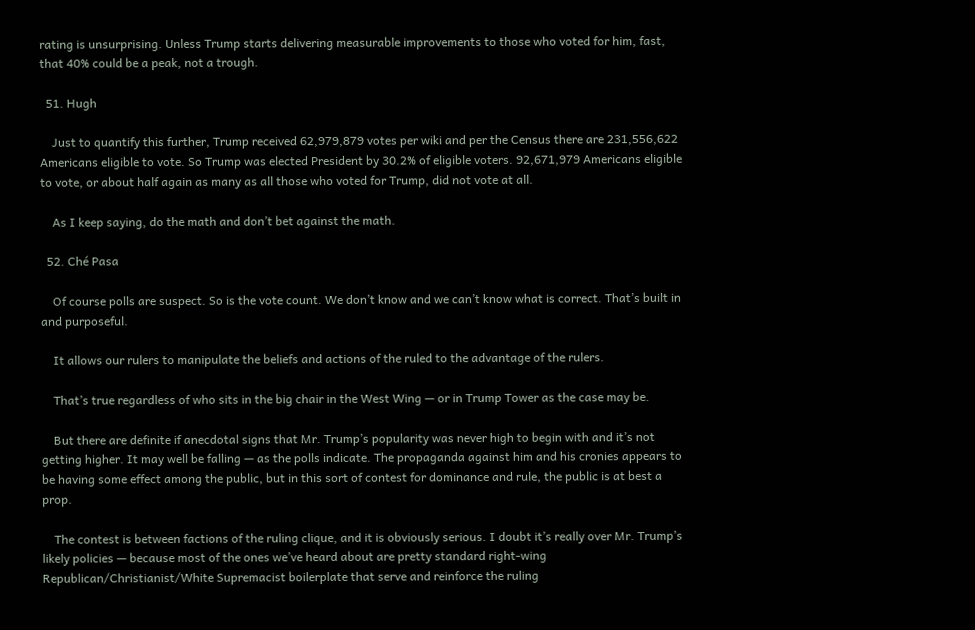rating is unsurprising. Unless Trump starts delivering measurable improvements to those who voted for him, fast, that 40% could be a peak, not a trough.

  51. Hugh

    Just to quantify this further, Trump received 62,979,879 votes per wiki and per the Census there are 231,556,622 Americans eligible to vote. So Trump was elected President by 30.2% of eligible voters. 92,671,979 Americans eligible to vote, or about half again as many as all those who voted for Trump, did not vote at all.

    As I keep saying, do the math and don’t bet against the math.

  52. Ché Pasa

    Of course polls are suspect. So is the vote count. We don’t know and we can’t know what is correct. That’s built in and purposeful.

    It allows our rulers to manipulate the beliefs and actions of the ruled to the advantage of the rulers.

    That’s true regardless of who sits in the big chair in the West Wing — or in Trump Tower as the case may be.

    But there are definite if anecdotal signs that Mr. Trump’s popularity was never high to begin with and it’s not getting higher. It may well be falling — as the polls indicate. The propaganda against him and his cronies appears to be having some effect among the public, but in this sort of contest for dominance and rule, the public is at best a prop.

    The contest is between factions of the ruling clique, and it is obviously serious. I doubt it’s really over Mr. Trump’s likely policies — because most of the ones we’ve heard about are pretty standard right-wing Republican/Christianist/White Supremacist boilerplate that serve and reinforce the ruling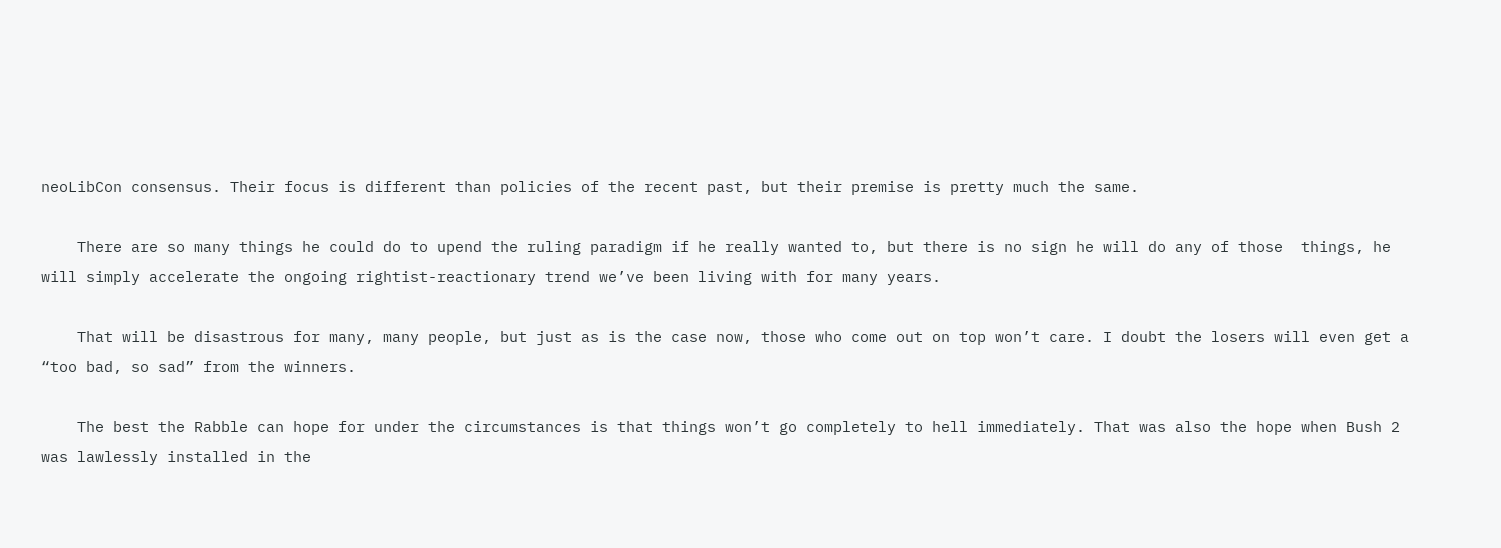neoLibCon consensus. Their focus is different than policies of the recent past, but their premise is pretty much the same.

    There are so many things he could do to upend the ruling paradigm if he really wanted to, but there is no sign he will do any of those  things, he will simply accelerate the ongoing rightist-reactionary trend we’ve been living with for many years.

    That will be disastrous for many, many people, but just as is the case now, those who come out on top won’t care. I doubt the losers will even get a “too bad, so sad” from the winners.

    The best the Rabble can hope for under the circumstances is that things won’t go completely to hell immediately. That was also the hope when Bush 2 was lawlessly installed in the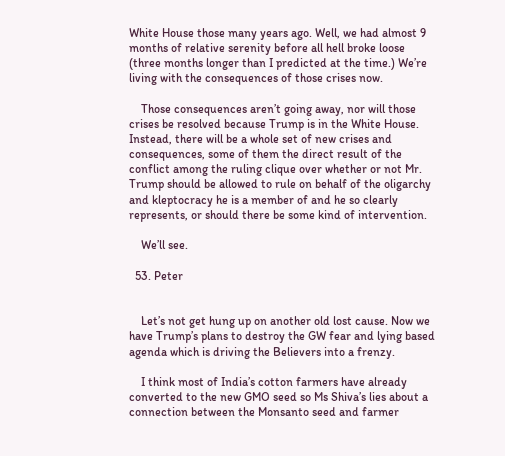White House those many years ago. Well, we had almost 9 months of relative serenity before all hell broke loose (three months longer than I predicted at the time.) We’re living with the consequences of those crises now.

    Those consequences aren’t going away, nor will those crises be resolved because Trump is in the White House. Instead, there will be a whole set of new crises and consequences, some of them the direct result of the conflict among the ruling clique over whether or not Mr. Trump should be allowed to rule on behalf of the oligarchy and kleptocracy he is a member of and he so clearly represents, or should there be some kind of intervention.

    We’ll see.

  53. Peter


    Let’s not get hung up on another old lost cause. Now we have Trump’s plans to destroy the GW fear and lying based agenda which is driving the Believers into a frenzy.

    I think most of India’s cotton farmers have already converted to the new GMO seed so Ms Shiva’s lies about a connection between the Monsanto seed and farmer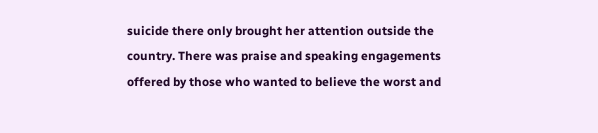suicide there only brought her attention outside the country. There was praise and speaking engagements offered by those who wanted to believe the worst and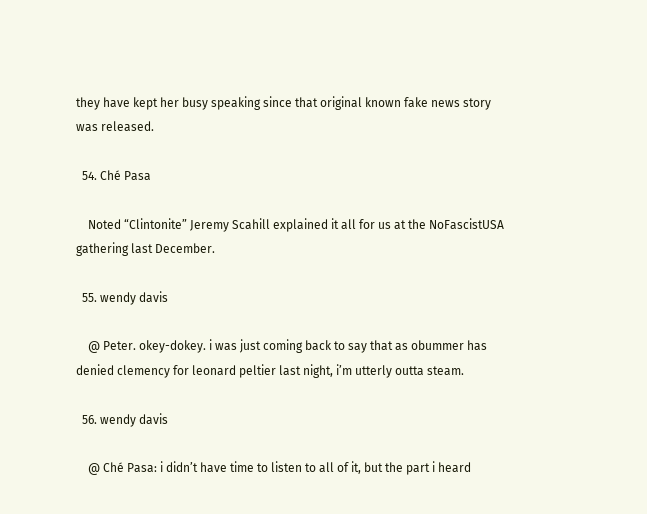they have kept her busy speaking since that original known fake news story was released.

  54. Ché Pasa

    Noted “Clintonite” Jeremy Scahill explained it all for us at the NoFascistUSA gathering last December.

  55. wendy davis

    @ Peter. okey-dokey. i was just coming back to say that as obummer has denied clemency for leonard peltier last night, i’m utterly outta steam.

  56. wendy davis

    @ Ché Pasa: i didn’t have time to listen to all of it, but the part i heard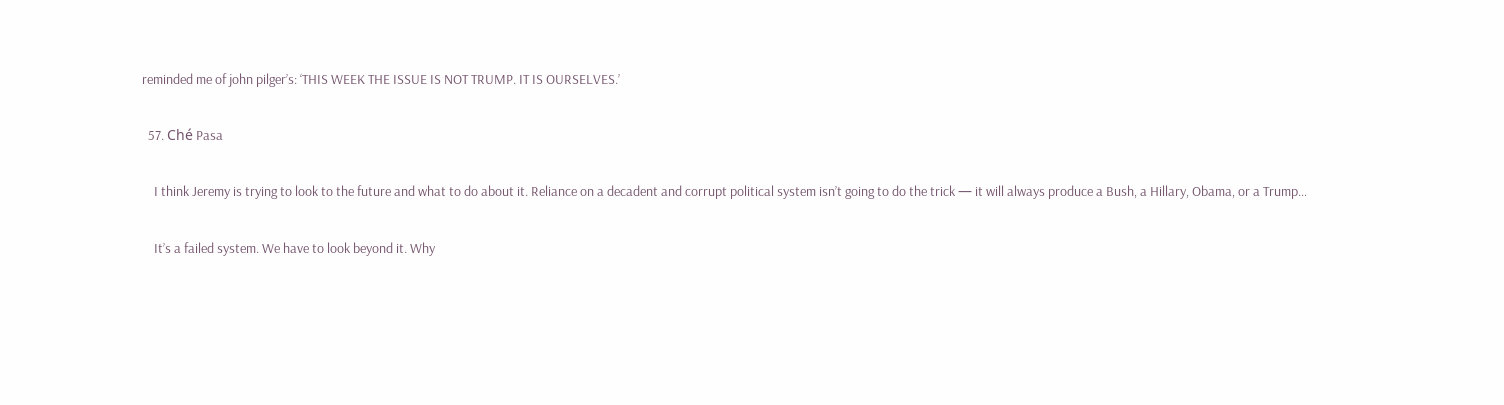reminded me of john pilger’s: ‘THIS WEEK THE ISSUE IS NOT TRUMP. IT IS OURSELVES.’

  57. Ché Pasa

    I think Jeremy is trying to look to the future and what to do about it. Reliance on a decadent and corrupt political system isn’t going to do the trick — it will always produce a Bush, a Hillary, Obama, or a Trump…

    It’s a failed system. We have to look beyond it. Why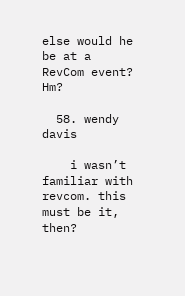else would he be at a RevCom event? Hm?

  58. wendy davis

    i wasn’t familiar with revcom. this must be it, then?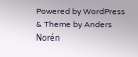Powered by WordPress & Theme by Anders Norén